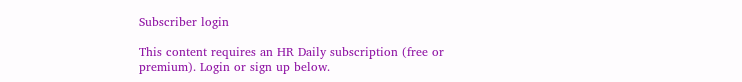Subscriber login

This content requires an HR Daily subscription (free or premium). Login or sign up below.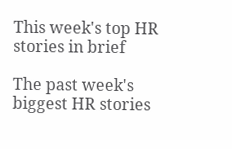This week's top HR stories in brief

The past week's biggest HR stories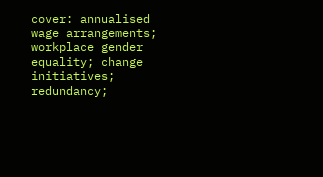cover: annualised wage arrangements; workplace gender equality; change initiatives; redundancy;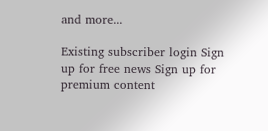and more...

Existing subscriber login Sign up for free news Sign up for premium content